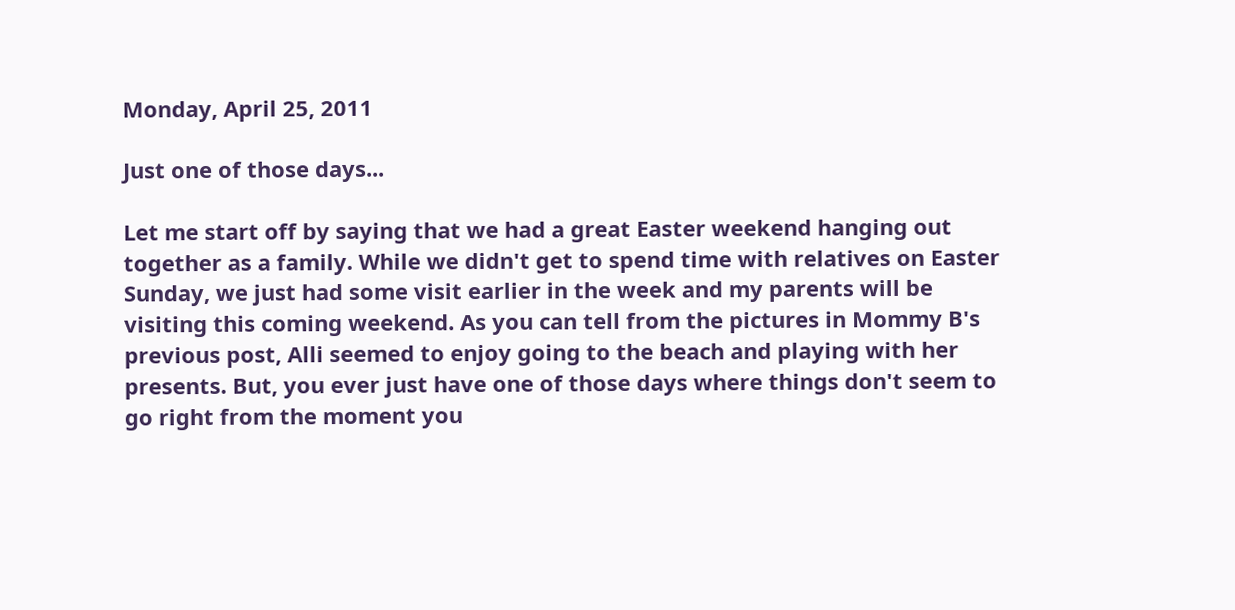Monday, April 25, 2011

Just one of those days...

Let me start off by saying that we had a great Easter weekend hanging out together as a family. While we didn't get to spend time with relatives on Easter Sunday, we just had some visit earlier in the week and my parents will be visiting this coming weekend. As you can tell from the pictures in Mommy B's previous post, Alli seemed to enjoy going to the beach and playing with her presents. But, you ever just have one of those days where things don't seem to go right from the moment you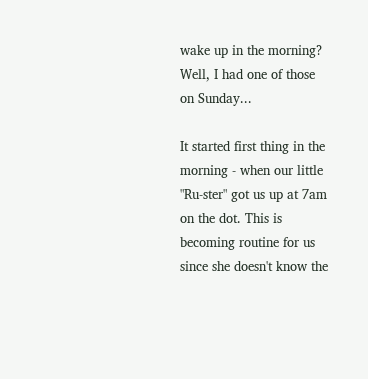wake up in the morning? Well, I had one of those on Sunday...

It started first thing in the morning - when our little "Ru-ster" got us up at 7am on the dot. This is becoming routine for us since she doesn't know the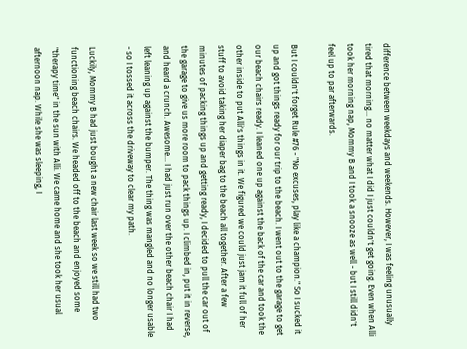difference between weekdays and weekends. However, I was feeling unusually tired that morning... no matter what I did I just couldn't get going. Even when Alli took her morning nap, Mommy B and I took a snooze as well - but I still didn't feel up to par afterwards.

But I couldn't forget Rule #76 - "No excuses, play like a champion." So I sucked it up and got things ready for our trip to the beach. I went out to the garage to get our beach chairs ready. I leaned one up against the back of the car and took the other inside to put Alli's things in it. We figured we could just jam it full of her stuff to avoid taking her diaper bag to the beach all together. After a few minutes of packing things up and getting ready, I decided to pull the car out of the garage to give us more room to pack things up. I climbed in, put it in reverse, and heard a crunch. Awesome... I had just run over the other beach chair I had left leaning up against the bumper. The thing was mangled and no longer usable - so I tossed it across the driveway to clear my path.

Luckily, Mommy B had just bought a new chair last week so we still had two functioning beach chairs. We headed off to the beach and enjoyed some "therapy time" in the sun with Alli. We came home and she took her usual afternoon nap. While she was sleeping, I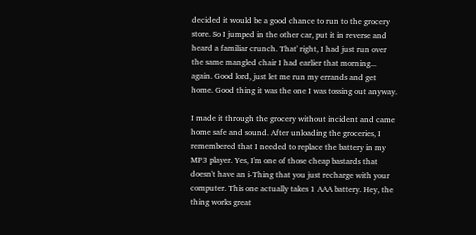decided it would be a good chance to run to the grocery store. So I jumped in the other car, put it in reverse and heard a familiar crunch. That' right, I had just run over the same mangled chair I had earlier that morning... again. Good lord, just let me run my errands and get home. Good thing it was the one I was tossing out anyway.

I made it through the grocery without incident and came home safe and sound. After unloading the groceries, I remembered that I needed to replace the battery in my MP3 player. Yes, I'm one of those cheap bastards that doesn't have an i-Thing that you just recharge with your computer. This one actually takes 1 AAA battery. Hey, the thing works great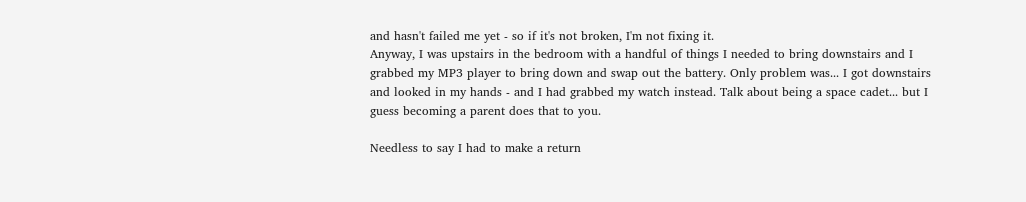and hasn't failed me yet - so if it's not broken, I'm not fixing it.
Anyway, I was upstairs in the bedroom with a handful of things I needed to bring downstairs and I grabbed my MP3 player to bring down and swap out the battery. Only problem was... I got downstairs and looked in my hands - and I had grabbed my watch instead. Talk about being a space cadet... but I guess becoming a parent does that to you.

Needless to say I had to make a return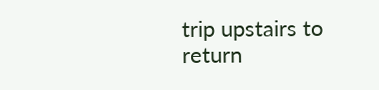trip upstairs to return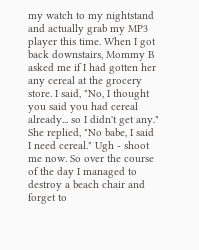my watch to my nightstand and actually grab my MP3 player this time. When I got back downstairs, Mommy B asked me if I had gotten her any cereal at the grocery store. I said, "No, I thought you said you had cereal already... so I didn't get any." She replied, "No babe, I said I need cereal." Ugh - shoot me now. So over the course of the day I managed to destroy a beach chair and forget to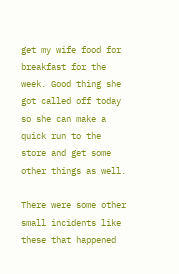get my wife food for breakfast for the week. Good thing she got called off today so she can make a quick run to the store and get some other things as well.

There were some other small incidents like these that happened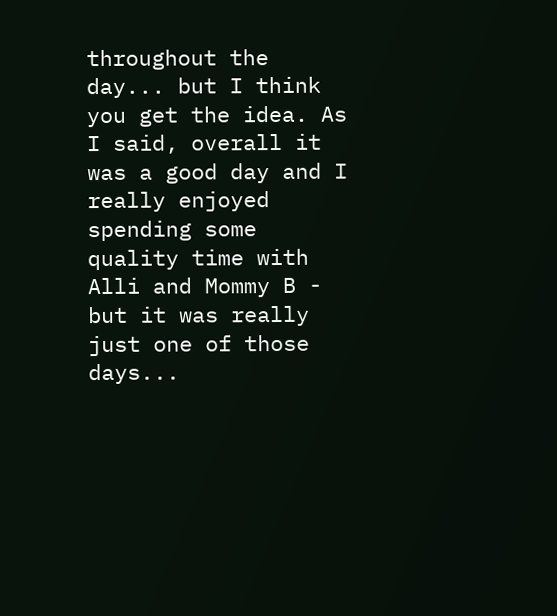throughout the day... but I think you get the idea. As I said, overall it was a good day and I really enjoyed spending some quality time with Alli and Mommy B - but it was really just one of those days...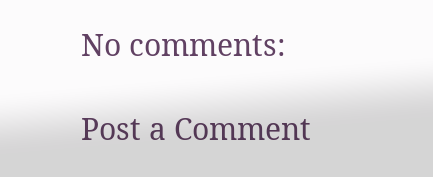No comments:

Post a Comment